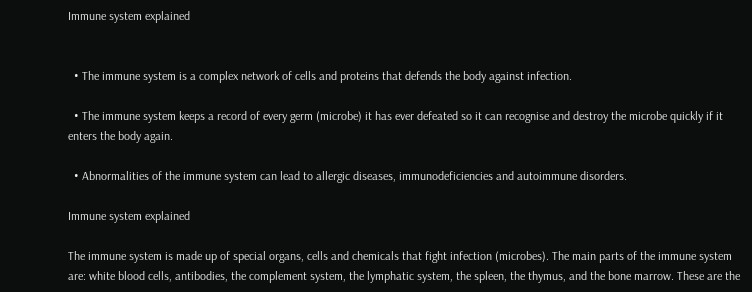Immune system explained


  • The immune system is a complex network of cells and proteins that defends the body against infection.

  • The immune system keeps a record of every germ (microbe) it has ever defeated so it can recognise and destroy the microbe quickly if it enters the body again.

  • Abnormalities of the immune system can lead to allergic diseases, immunodeficiencies and autoimmune disorders.

Immune system explained

The immune system is made up of special organs, cells and chemicals that fight infection (microbes). The main parts of the immune system are: white blood cells, antibodies, the complement system, the lymphatic system, the spleen, the thymus, and the bone marrow. These are the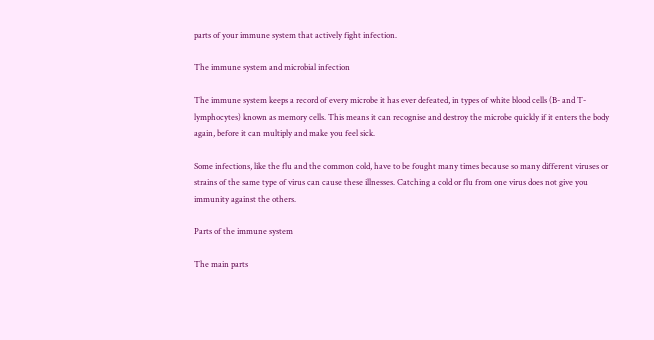parts of your immune system that actively fight infection.

The immune system and microbial infection

The immune system keeps a record of every microbe it has ever defeated, in types of white blood cells (B- and T-lymphocytes) known as memory cells. This means it can recognise and destroy the microbe quickly if it enters the body again, before it can multiply and make you feel sick.

Some infections, like the flu and the common cold, have to be fought many times because so many different viruses or strains of the same type of virus can cause these illnesses. Catching a cold or flu from one virus does not give you immunity against the others.

Parts of the immune system

The main parts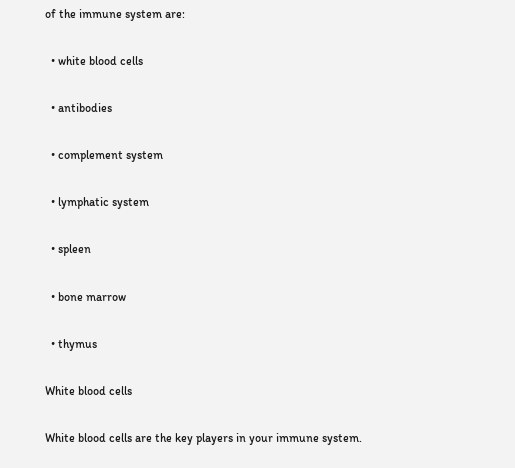of the immune system are:

  • white blood cells

  • antibodies

  • complement system

  • lymphatic system

  • spleen

  • bone marrow

  • thymus

White blood cells

White blood cells are the key players in your immune system.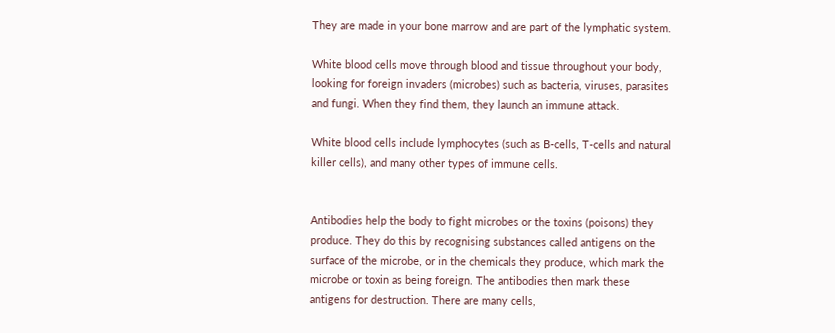They are made in your bone marrow and are part of the lymphatic system.

White blood cells move through blood and tissue throughout your body, looking for foreign invaders (microbes) such as bacteria, viruses, parasites and fungi. When they find them, they launch an immune attack.

White blood cells include lymphocytes (such as B-cells, T-cells and natural killer cells), and many other types of immune cells.


Antibodies help the body to fight microbes or the toxins (poisons) they produce. They do this by recognising substances called antigens on the surface of the microbe, or in the chemicals they produce, which mark the microbe or toxin as being foreign. The antibodies then mark these antigens for destruction. There are many cells,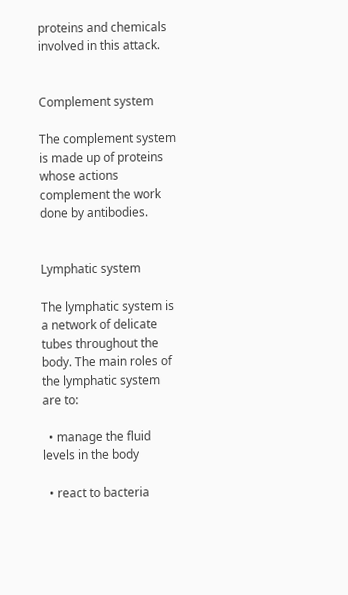proteins and chemicals involved in this attack.


Complement system

The complement system is made up of proteins whose actions complement the work done by antibodies.


Lymphatic system

The lymphatic system is a network of delicate tubes throughout the body. The main roles of the lymphatic system are to:

  • manage the fluid levels in the body

  • react to bacteria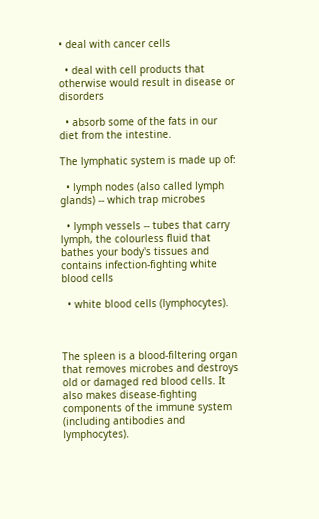• deal with cancer cells

  • deal with cell products that otherwise would result in disease or disorders

  • absorb some of the fats in our diet from the intestine.

The lymphatic system is made up of:

  • lymph nodes (also called lymph glands) -- which trap microbes

  • lymph vessels -- tubes that carry lymph, the colourless fluid that bathes your body's tissues and contains infection-fighting white blood cells

  • white blood cells (lymphocytes).



The spleen is a blood-filtering organ that removes microbes and destroys old or damaged red blood cells. It also makes disease-fighting components of the immune system (including antibodies and lymphocytes).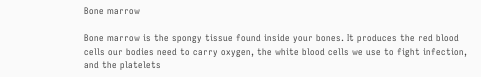Bone marrow

Bone marrow is the spongy tissue found inside your bones. It produces the red blood cells our bodies need to carry oxygen, the white blood cells we use to fight infection, and the platelets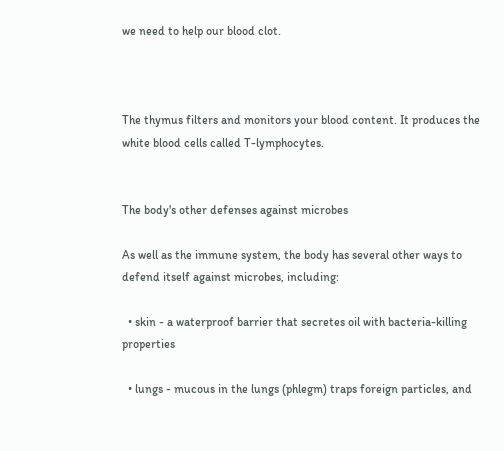we need to help our blood clot.



The thymus filters and monitors your blood content. It produces the white blood cells called T-lymphocytes.


The body's other defenses against microbes

As well as the immune system, the body has several other ways to defend itself against microbes, including:

  • skin - a waterproof barrier that secretes oil with bacteria-killing properties

  • lungs - mucous in the lungs (phlegm) traps foreign particles, and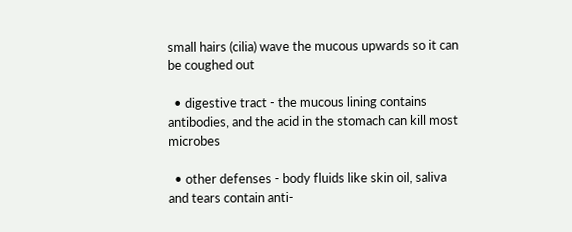small hairs (cilia) wave the mucous upwards so it can be coughed out

  • digestive tract - the mucous lining contains antibodies, and the acid in the stomach can kill most microbes

  • other defenses - body fluids like skin oil, saliva and tears contain anti-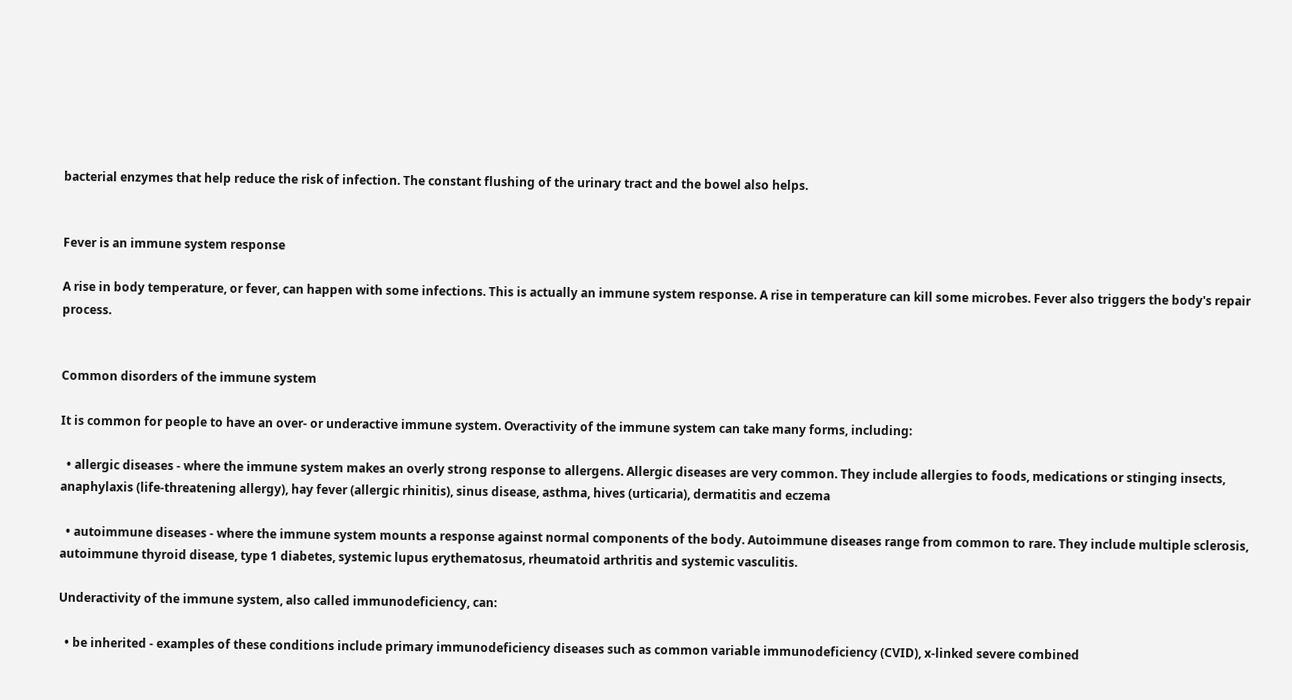bacterial enzymes that help reduce the risk of infection. The constant flushing of the urinary tract and the bowel also helps.


Fever is an immune system response

A rise in body temperature, or fever, can happen with some infections. This is actually an immune system response. A rise in temperature can kill some microbes. Fever also triggers the body's repair process.


Common disorders of the immune system

It is common for people to have an over- or underactive immune system. Overactivity of the immune system can take many forms, including:

  • allergic diseases - where the immune system makes an overly strong response to allergens. Allergic diseases are very common. They include allergies to foods, medications or stinging insects, anaphylaxis (life-threatening allergy), hay fever (allergic rhinitis), sinus disease, asthma, hives (urticaria), dermatitis and eczema

  • autoimmune diseases - where the immune system mounts a response against normal components of the body. Autoimmune diseases range from common to rare. They include multiple sclerosis, autoimmune thyroid disease, type 1 diabetes, systemic lupus erythematosus, rheumatoid arthritis and systemic vasculitis.

Underactivity of the immune system, also called immunodeficiency, can:

  • be inherited - examples of these conditions include primary immunodeficiency diseases such as common variable immunodeficiency (CVID), x-linked severe combined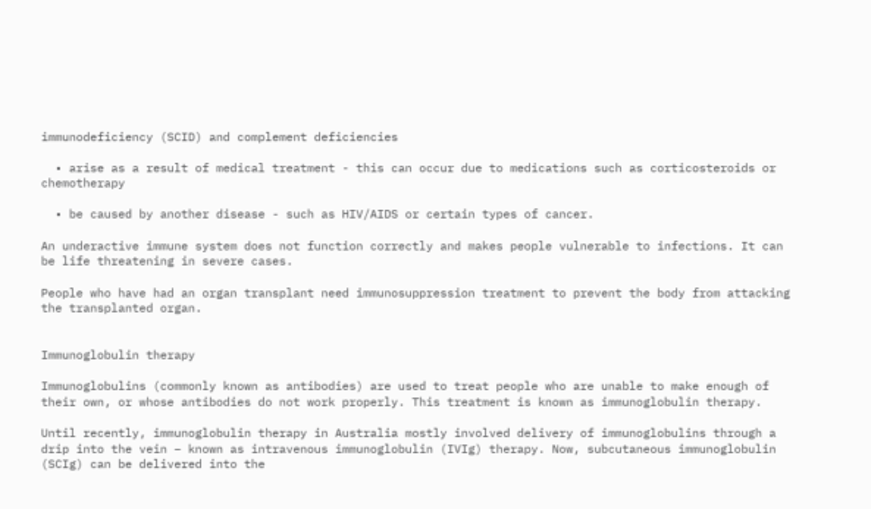immunodeficiency (SCID) and complement deficiencies

  • arise as a result of medical treatment - this can occur due to medications such as corticosteroids or chemotherapy

  • be caused by another disease - such as HIV/AIDS or certain types of cancer.

An underactive immune system does not function correctly and makes people vulnerable to infections. It can be life threatening in severe cases.

People who have had an organ transplant need immunosuppression treatment to prevent the body from attacking the transplanted organ.


Immunoglobulin therapy

Immunoglobulins (commonly known as antibodies) are used to treat people who are unable to make enough of their own, or whose antibodies do not work properly. This treatment is known as immunoglobulin therapy.

Until recently, immunoglobulin therapy in Australia mostly involved delivery of immunoglobulins through a drip into the vein – known as intravenous immunoglobulin (IVIg) therapy. Now, subcutaneous immunoglobulin (SCIg) can be delivered into the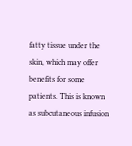fatty tissue under the skin, which may offer benefits for some patients. This is known as subcutaneous infusion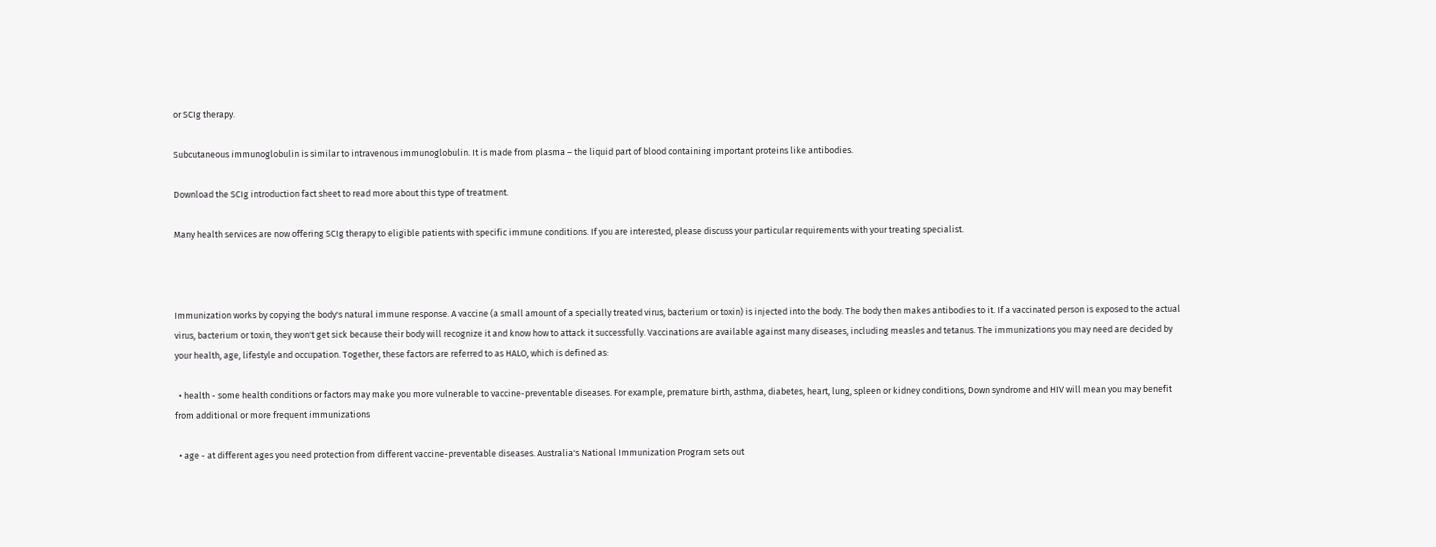or SCIg therapy.

Subcutaneous immunoglobulin is similar to intravenous immunoglobulin. It is made from plasma – the liquid part of blood containing important proteins like antibodies.

Download the SCIg introduction fact sheet to read more about this type of treatment.

Many health services are now offering SCIg therapy to eligible patients with specific immune conditions. If you are interested, please discuss your particular requirements with your treating specialist.



Immunization works by copying the body's natural immune response. A vaccine (a small amount of a specially treated virus, bacterium or toxin) is injected into the body. The body then makes antibodies to it. If a vaccinated person is exposed to the actual virus, bacterium or toxin, they won't get sick because their body will recognize it and know how to attack it successfully. Vaccinations are available against many diseases, including measles and tetanus. The immunizations you may need are decided by your health, age, lifestyle and occupation. Together, these factors are referred to as HALO, which is defined as:

  • health - some health conditions or factors may make you more vulnerable to vaccine-preventable diseases. For example, premature birth, asthma, diabetes, heart, lung, spleen or kidney conditions, Down syndrome and HIV will mean you may benefit from additional or more frequent immunizations

  • age - at different ages you need protection from different vaccine-preventable diseases. Australia's National Immunization Program sets out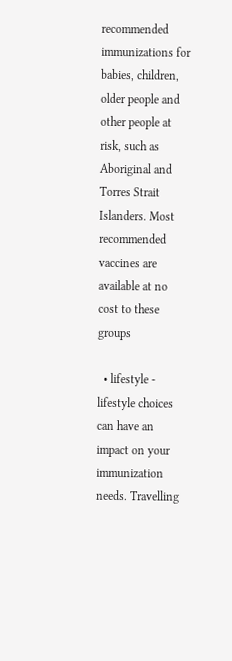recommended immunizations for babies, children, older people and other people at risk, such as Aboriginal and Torres Strait Islanders. Most recommended vaccines are available at no cost to these groups

  • lifestyle - lifestyle choices can have an impact on your immunization needs. Travelling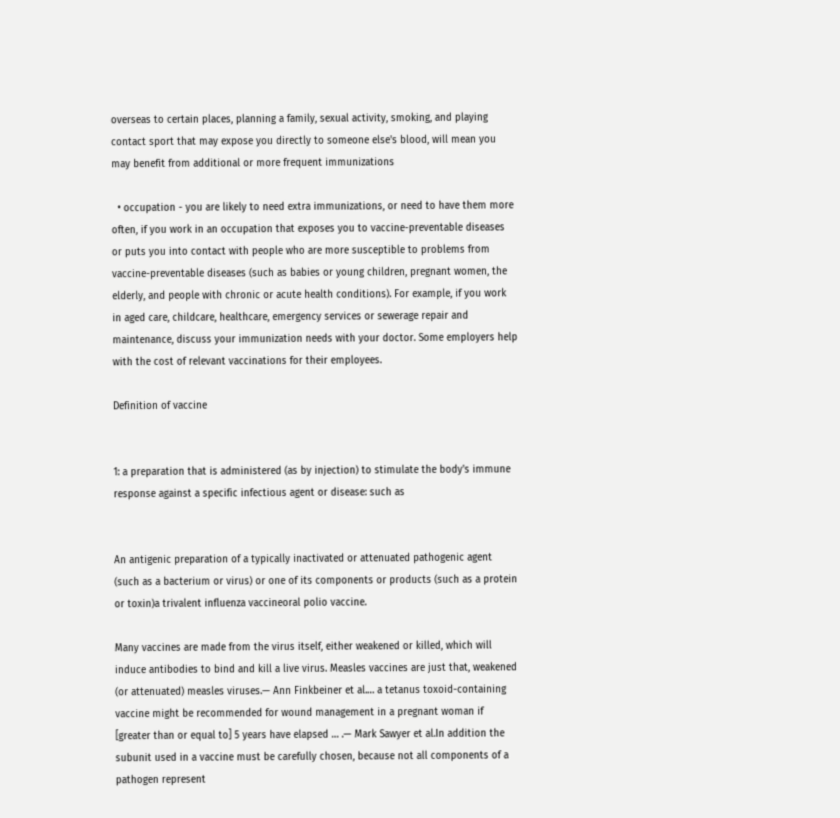overseas to certain places, planning a family, sexual activity, smoking, and playing contact sport that may expose you directly to someone else's blood, will mean you may benefit from additional or more frequent immunizations

  • occupation - you are likely to need extra immunizations, or need to have them more often, if you work in an occupation that exposes you to vaccine-preventable diseases or puts you into contact with people who are more susceptible to problems from vaccine-preventable diseases (such as babies or young children, pregnant women, the elderly, and people with chronic or acute health conditions). For example, if you work in aged care, childcare, healthcare, emergency services or sewerage repair and maintenance, discuss your immunization needs with your doctor. Some employers help with the cost of relevant vaccinations for their employees.

Definition of vaccine


1: a preparation that is administered (as by injection) to stimulate the body's immune response against a specific infectious agent or disease: such as


An antigenic preparation of a typically inactivated or attenuated pathogenic agent (such as a bacterium or virus) or one of its components or products (such as a protein or toxin)a trivalent influenza vaccineoral polio vaccine.

Many vaccines are made from the virus itself, either weakened or killed, which will induce antibodies to bind and kill a live virus. Measles vaccines are just that, weakened (or attenuated) measles viruses.— Ann Finkbeiner et al.… a tetanus toxoid-containing vaccine might be recommended for wound management in a pregnant woman if [greater than or equal to] 5 years have elapsed … .— Mark Sawyer et al.In addition the subunit used in a vaccine must be carefully chosen, because not all components of a pathogen represent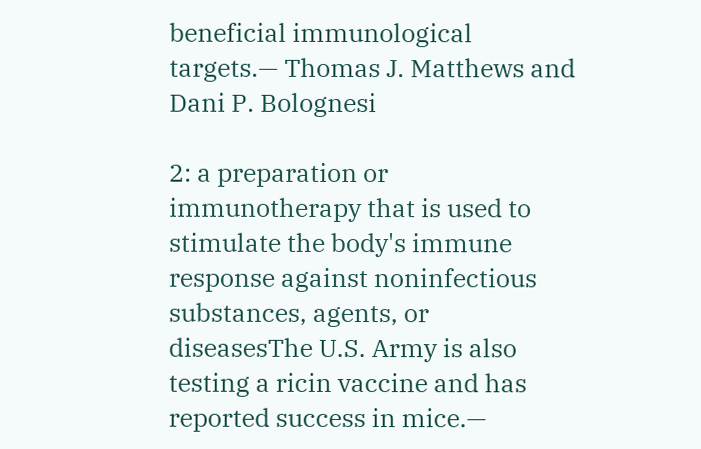beneficial immunological targets.— Thomas J. Matthews and Dani P. Bolognesi

2: a preparation or immunotherapy that is used to stimulate the body's immune response against noninfectious substances, agents, or diseasesThe U.S. Army is also testing a ricin vaccine and has reported success in mice.—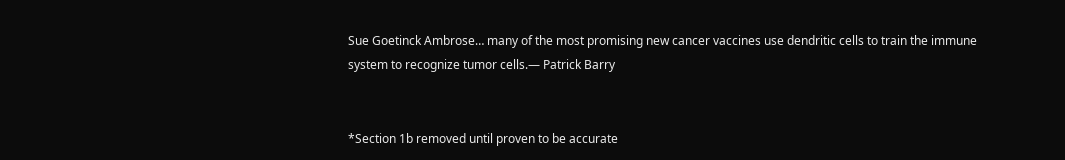Sue Goetinck Ambrose… many of the most promising new cancer vaccines use dendritic cells to train the immune system to recognize tumor cells.— Patrick Barry


*Section 1b removed until proven to be accurate